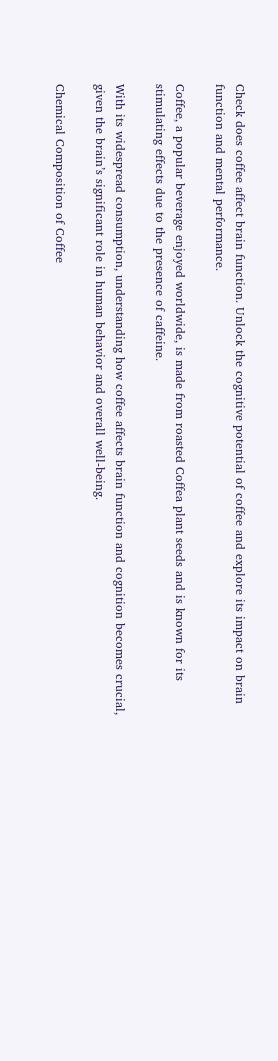Check does coffee affect brain function. Unlock the cognitive potential of coffee and explore its impact on brain function and mental performance.

Coffee, a popular beverage enjoyed worldwide, is made from roasted Coffea plant seeds and is known for its stimulating effects due to the presence of caffeine.

With its widespread consumption, understanding how coffee affects brain function and cognition becomes crucial, given the brain’s significant role in human behavior and overall well-being.

Chemical Composition of Coffee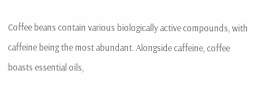Coffee beans contain various biologically active compounds, with caffeine being the most abundant. Alongside caffeine, coffee boasts essential oils,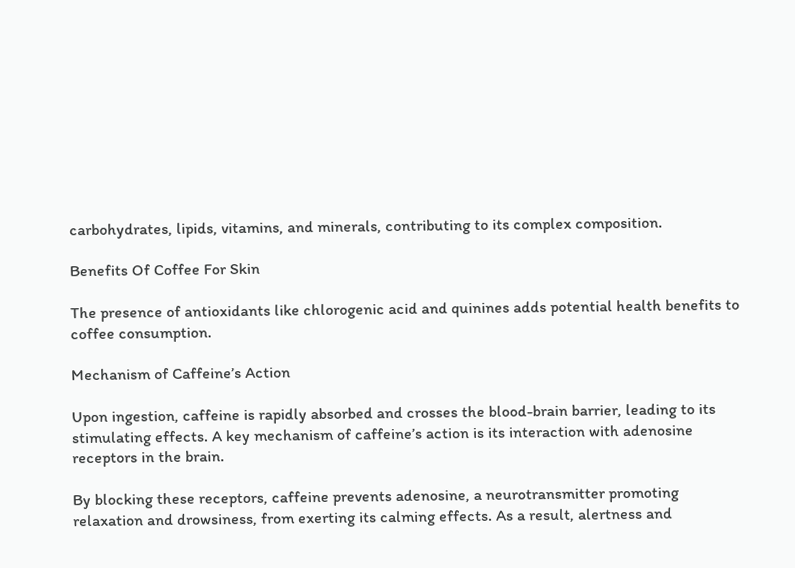carbohydrates, lipids, vitamins, and minerals, contributing to its complex composition.

Benefits Of Coffee For Skin

The presence of antioxidants like chlorogenic acid and quinines adds potential health benefits to coffee consumption.

Mechanism of Caffeine’s Action

Upon ingestion, caffeine is rapidly absorbed and crosses the blood-brain barrier, leading to its stimulating effects. A key mechanism of caffeine’s action is its interaction with adenosine receptors in the brain.

By blocking these receptors, caffeine prevents adenosine, a neurotransmitter promoting relaxation and drowsiness, from exerting its calming effects. As a result, alertness and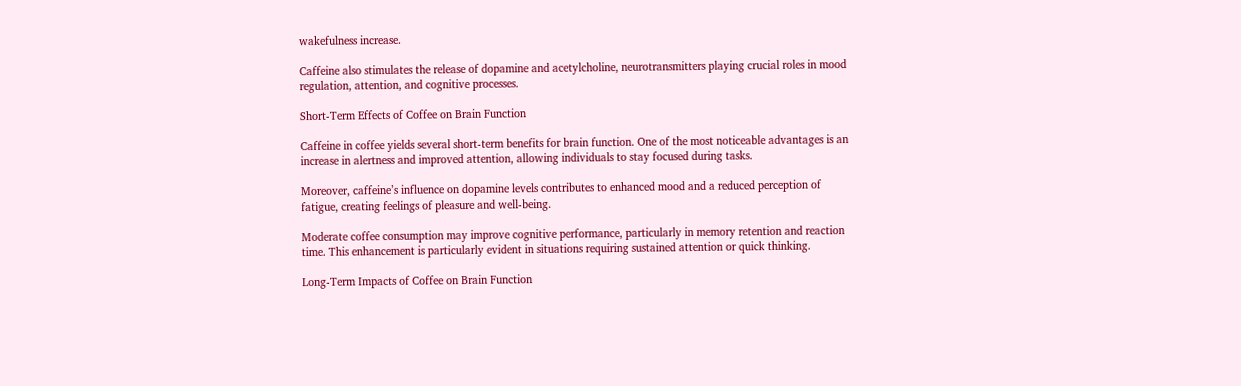wakefulness increase.

Caffeine also stimulates the release of dopamine and acetylcholine, neurotransmitters playing crucial roles in mood regulation, attention, and cognitive processes.

Short-Term Effects of Coffee on Brain Function

Caffeine in coffee yields several short-term benefits for brain function. One of the most noticeable advantages is an increase in alertness and improved attention, allowing individuals to stay focused during tasks.

Moreover, caffeine’s influence on dopamine levels contributes to enhanced mood and a reduced perception of fatigue, creating feelings of pleasure and well-being.

Moderate coffee consumption may improve cognitive performance, particularly in memory retention and reaction time. This enhancement is particularly evident in situations requiring sustained attention or quick thinking.

Long-Term Impacts of Coffee on Brain Function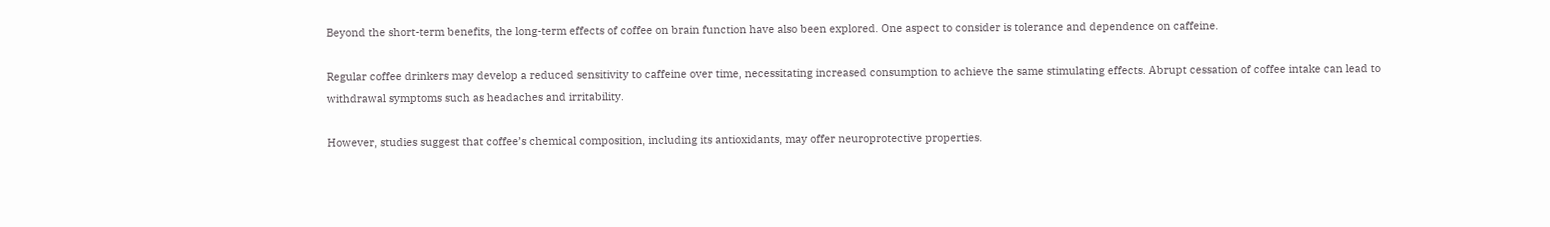Beyond the short-term benefits, the long-term effects of coffee on brain function have also been explored. One aspect to consider is tolerance and dependence on caffeine.

Regular coffee drinkers may develop a reduced sensitivity to caffeine over time, necessitating increased consumption to achieve the same stimulating effects. Abrupt cessation of coffee intake can lead to withdrawal symptoms such as headaches and irritability.

However, studies suggest that coffee’s chemical composition, including its antioxidants, may offer neuroprotective properties.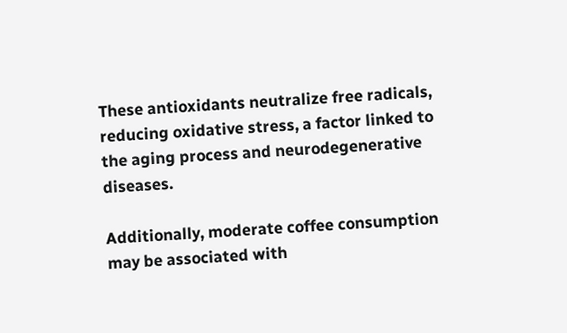These antioxidants neutralize free radicals, reducing oxidative stress, a factor linked to the aging process and neurodegenerative diseases.

Additionally, moderate coffee consumption may be associated with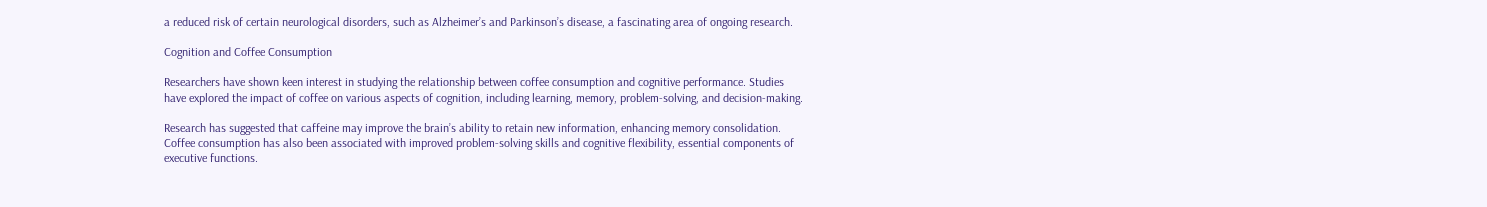a reduced risk of certain neurological disorders, such as Alzheimer’s and Parkinson’s disease, a fascinating area of ongoing research.

Cognition and Coffee Consumption

Researchers have shown keen interest in studying the relationship between coffee consumption and cognitive performance. Studies have explored the impact of coffee on various aspects of cognition, including learning, memory, problem-solving, and decision-making.

Research has suggested that caffeine may improve the brain’s ability to retain new information, enhancing memory consolidation. Coffee consumption has also been associated with improved problem-solving skills and cognitive flexibility, essential components of executive functions.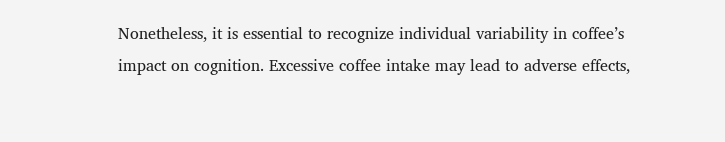Nonetheless, it is essential to recognize individual variability in coffee’s impact on cognition. Excessive coffee intake may lead to adverse effects,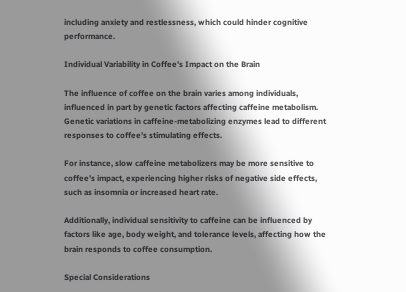including anxiety and restlessness, which could hinder cognitive performance.

Individual Variability in Coffee’s Impact on the Brain

The influence of coffee on the brain varies among individuals, influenced in part by genetic factors affecting caffeine metabolism. Genetic variations in caffeine-metabolizing enzymes lead to different responses to coffee’s stimulating effects.

For instance, slow caffeine metabolizers may be more sensitive to coffee’s impact, experiencing higher risks of negative side effects, such as insomnia or increased heart rate.

Additionally, individual sensitivity to caffeine can be influenced by factors like age, body weight, and tolerance levels, affecting how the brain responds to coffee consumption.

Special Considerations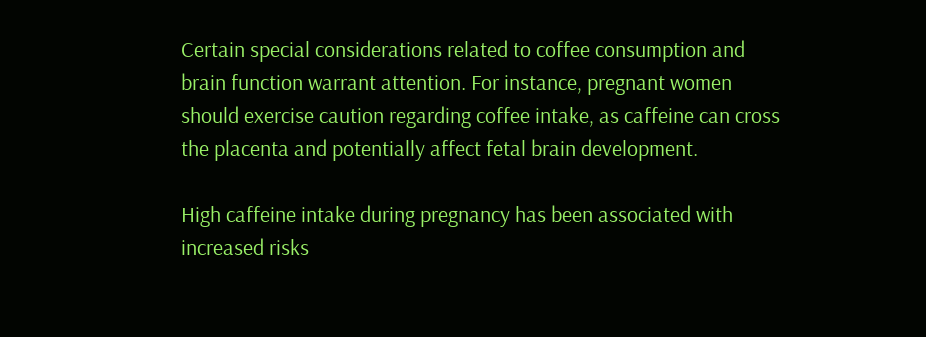Certain special considerations related to coffee consumption and brain function warrant attention. For instance, pregnant women should exercise caution regarding coffee intake, as caffeine can cross the placenta and potentially affect fetal brain development.

High caffeine intake during pregnancy has been associated with increased risks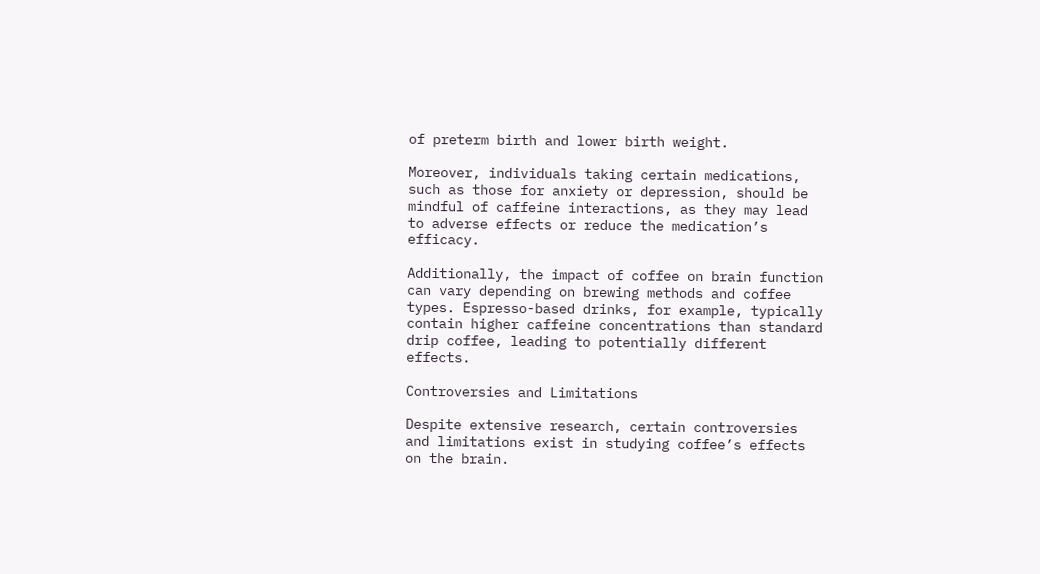of preterm birth and lower birth weight.

Moreover, individuals taking certain medications, such as those for anxiety or depression, should be mindful of caffeine interactions, as they may lead to adverse effects or reduce the medication’s efficacy.

Additionally, the impact of coffee on brain function can vary depending on brewing methods and coffee types. Espresso-based drinks, for example, typically contain higher caffeine concentrations than standard drip coffee, leading to potentially different effects.

Controversies and Limitations

Despite extensive research, certain controversies and limitations exist in studying coffee’s effects on the brain.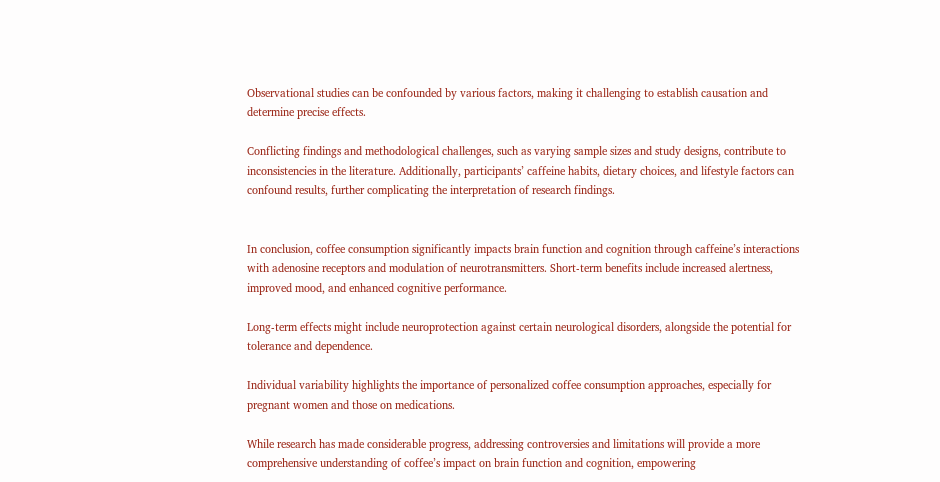Observational studies can be confounded by various factors, making it challenging to establish causation and determine precise effects.

Conflicting findings and methodological challenges, such as varying sample sizes and study designs, contribute to inconsistencies in the literature. Additionally, participants’ caffeine habits, dietary choices, and lifestyle factors can confound results, further complicating the interpretation of research findings.


In conclusion, coffee consumption significantly impacts brain function and cognition through caffeine’s interactions with adenosine receptors and modulation of neurotransmitters. Short-term benefits include increased alertness, improved mood, and enhanced cognitive performance.

Long-term effects might include neuroprotection against certain neurological disorders, alongside the potential for tolerance and dependence.

Individual variability highlights the importance of personalized coffee consumption approaches, especially for pregnant women and those on medications.

While research has made considerable progress, addressing controversies and limitations will provide a more comprehensive understanding of coffee’s impact on brain function and cognition, empowering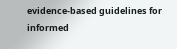evidence-based guidelines for informed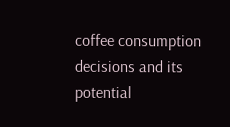coffee consumption decisions and its potential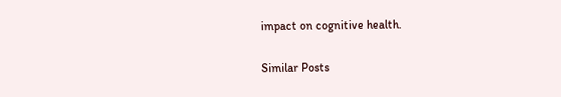impact on cognitive health.

Similar Posts